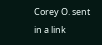Corey O. sent in a link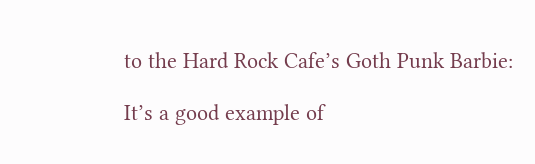to the Hard Rock Cafe’s Goth Punk Barbie:

It’s a good example of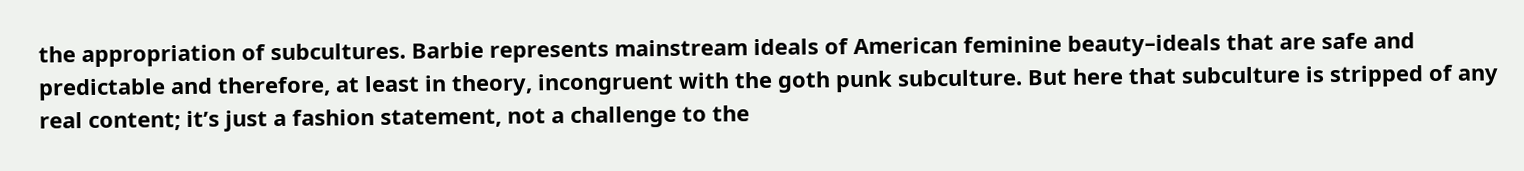the appropriation of subcultures. Barbie represents mainstream ideals of American feminine beauty–ideals that are safe and predictable and therefore, at least in theory, incongruent with the goth punk subculture. But here that subculture is stripped of any real content; it’s just a fashion statement, not a challenge to the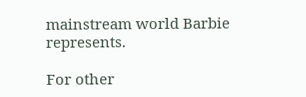mainstream world Barbie represents.

For other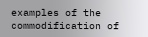examples of the commodification of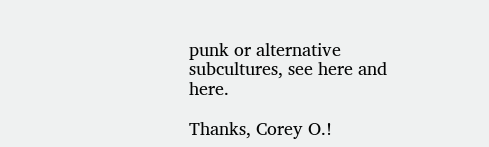punk or alternative subcultures, see here and here.

Thanks, Corey O.!